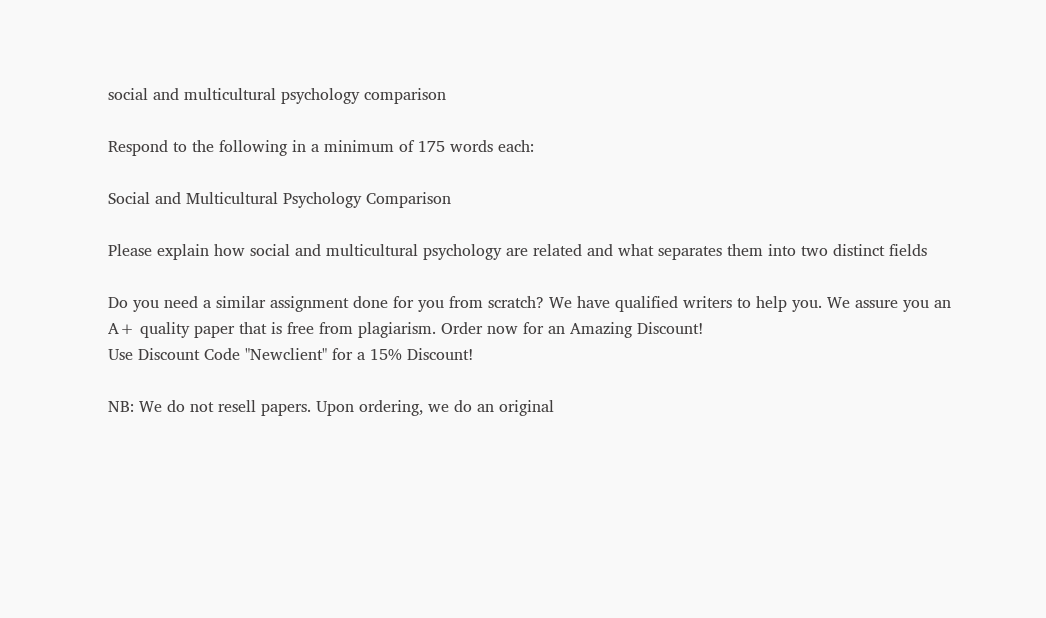social and multicultural psychology comparison

Respond to the following in a minimum of 175 words each:

Social and Multicultural Psychology Comparison

Please explain how social and multicultural psychology are related and what separates them into two distinct fields

Do you need a similar assignment done for you from scratch? We have qualified writers to help you. We assure you an A+ quality paper that is free from plagiarism. Order now for an Amazing Discount!
Use Discount Code "Newclient" for a 15% Discount!

NB: We do not resell papers. Upon ordering, we do an original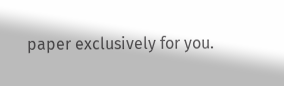paper exclusively for you.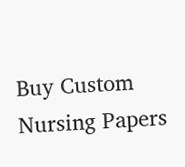Buy Custom Nursing Papers